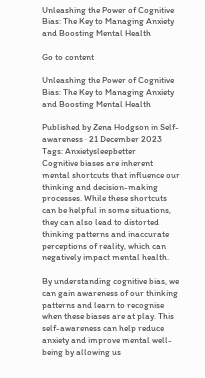Unleashing the Power of Cognitive Bias: The Key to Managing Anxiety and Boosting Mental Health

Go to content

Unleashing the Power of Cognitive Bias: The Key to Managing Anxiety and Boosting Mental Health

Published by Zena Hodgson in Self-awareness · 21 December 2023
Tags: Anxietysleepbetter
Cognitive biases are inherent mental shortcuts that influence our thinking and decision-making processes. While these shortcuts can be helpful in some situations, they can also lead to distorted thinking patterns and inaccurate perceptions of reality, which can negatively impact mental health.

By understanding cognitive bias, we can gain awareness of our thinking patterns and learn to recognise when these biases are at play. This self-awareness can help reduce anxiety and improve mental well-being by allowing us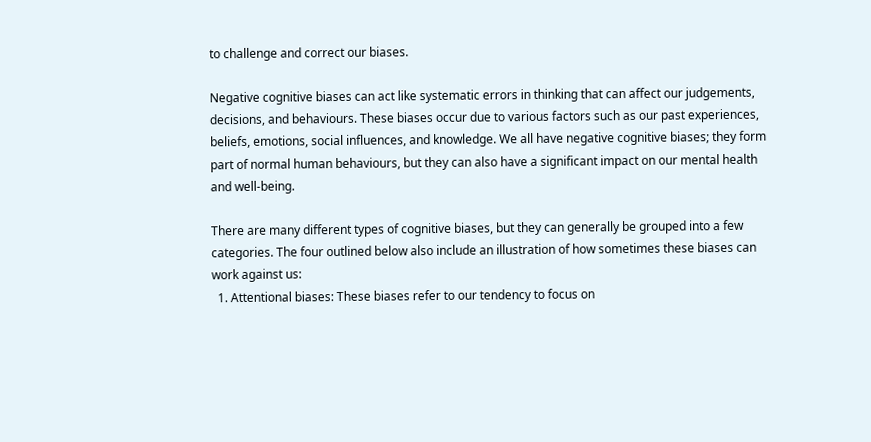to challenge and correct our biases.

Negative cognitive biases can act like systematic errors in thinking that can affect our judgements, decisions, and behaviours. These biases occur due to various factors such as our past experiences, beliefs, emotions, social influences, and knowledge. We all have negative cognitive biases; they form part of normal human behaviours, but they can also have a significant impact on our mental health and well-being.

There are many different types of cognitive biases, but they can generally be grouped into a few categories. The four outlined below also include an illustration of how sometimes these biases can work against us:
  1. Attentional biases: These biases refer to our tendency to focus on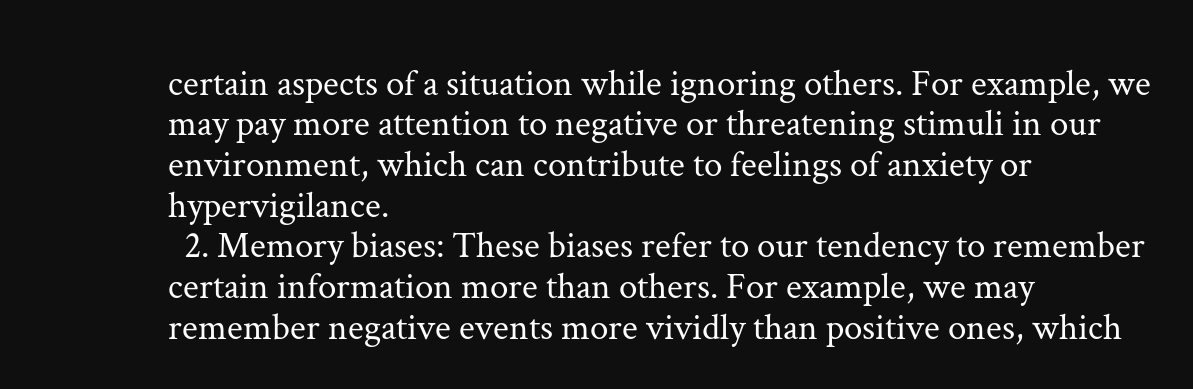certain aspects of a situation while ignoring others. For example, we may pay more attention to negative or threatening stimuli in our environment, which can contribute to feelings of anxiety or hypervigilance.
  2. Memory biases: These biases refer to our tendency to remember certain information more than others. For example, we may remember negative events more vividly than positive ones, which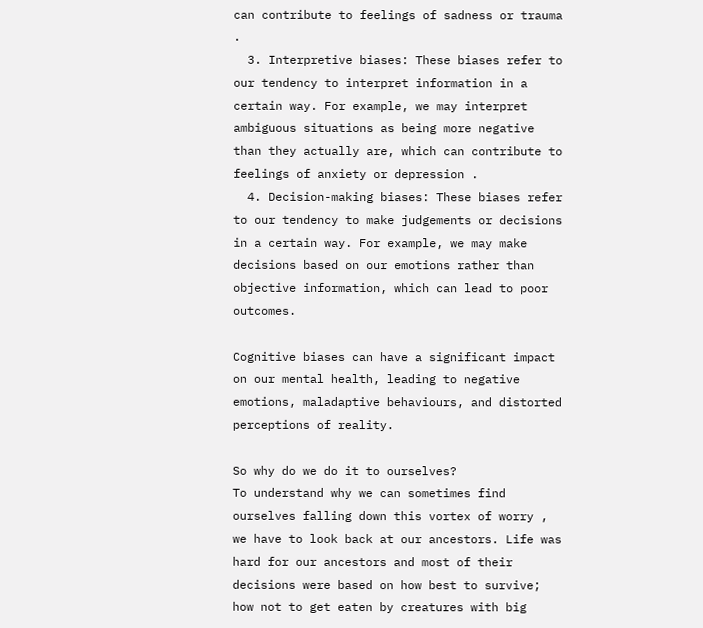can contribute to feelings of sadness or trauma .
  3. Interpretive biases: These biases refer to our tendency to interpret information in a certain way. For example, we may interpret ambiguous situations as being more negative than they actually are, which can contribute to feelings of anxiety or depression .
  4. Decision-making biases: These biases refer to our tendency to make judgements or decisions in a certain way. For example, we may make decisions based on our emotions rather than objective information, which can lead to poor outcomes.

Cognitive biases can have a significant impact on our mental health, leading to negative emotions, maladaptive behaviours, and distorted perceptions of reality.

So why do we do it to ourselves?
To understand why we can sometimes find ourselves falling down this vortex of worry , we have to look back at our ancestors. Life was hard for our ancestors and most of their decisions were based on how best to survive; how not to get eaten by creatures with big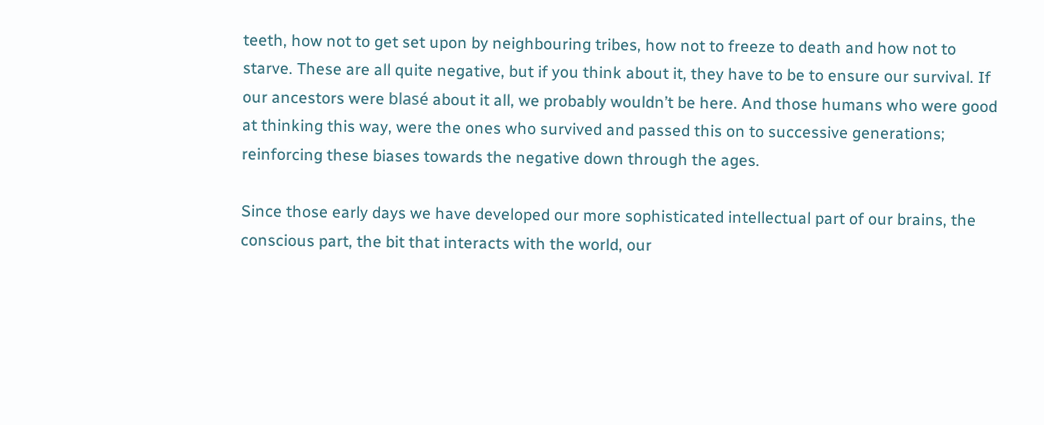teeth, how not to get set upon by neighbouring tribes, how not to freeze to death and how not to starve. These are all quite negative, but if you think about it, they have to be to ensure our survival. If our ancestors were blasé about it all, we probably wouldn’t be here. And those humans who were good at thinking this way, were the ones who survived and passed this on to successive generations; reinforcing these biases towards the negative down through the ages.

Since those early days we have developed our more sophisticated intellectual part of our brains, the conscious part, the bit that interacts with the world, our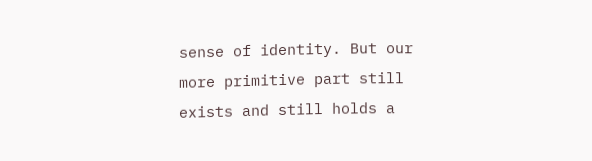sense of identity. But our more primitive part still exists and still holds a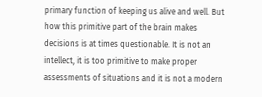primary function of keeping us alive and well. But how this primitive part of the brain makes decisions is at times questionable. It is not an intellect, it is too primitive to make proper assessments of situations and it is not a modern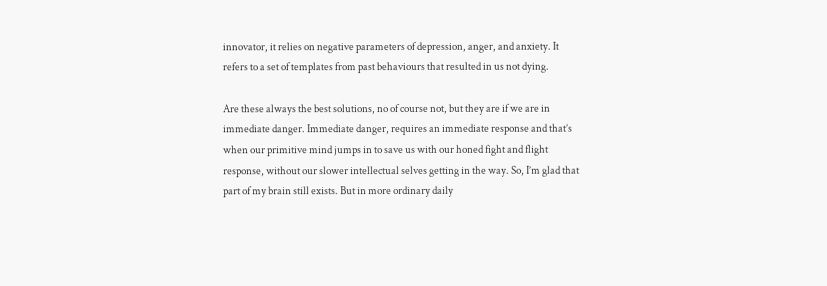innovator, it relies on negative parameters of depression, anger, and anxiety. It refers to a set of templates from past behaviours that resulted in us not dying.

Are these always the best solutions, no of course not, but they are if we are in immediate danger. Immediate danger, requires an immediate response and that’s when our primitive mind jumps in to save us with our honed fight and flight response, without our slower intellectual selves getting in the way. So, I’m glad that part of my brain still exists. But in more ordinary daily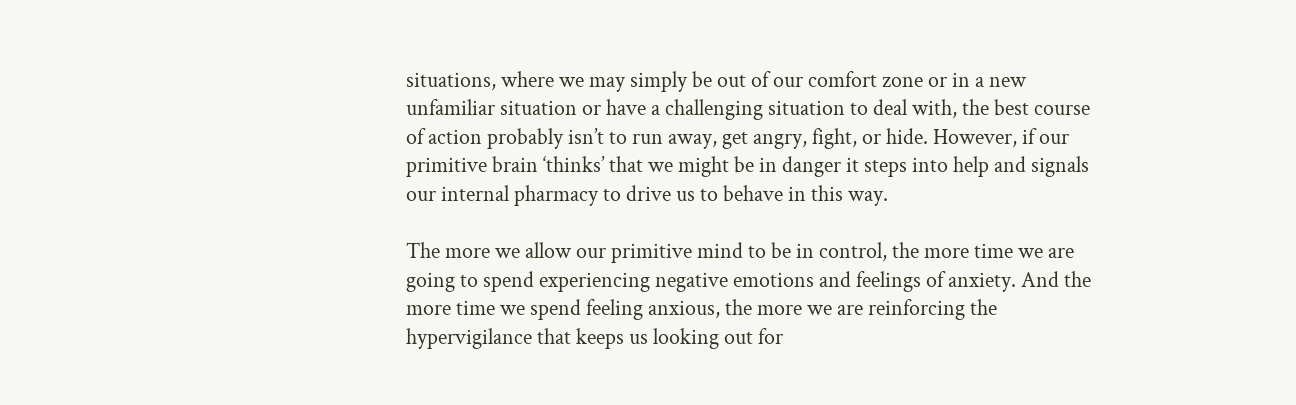situations, where we may simply be out of our comfort zone or in a new unfamiliar situation or have a challenging situation to deal with, the best course of action probably isn’t to run away, get angry, fight, or hide. However, if our primitive brain ‘thinks’ that we might be in danger it steps into help and signals our internal pharmacy to drive us to behave in this way.

The more we allow our primitive mind to be in control, the more time we are going to spend experiencing negative emotions and feelings of anxiety. And the more time we spend feeling anxious, the more we are reinforcing the hypervigilance that keeps us looking out for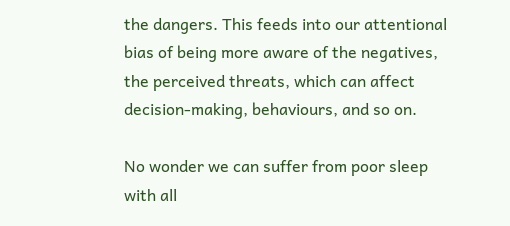the dangers. This feeds into our attentional bias of being more aware of the negatives, the perceived threats, which can affect decision-making, behaviours, and so on.

No wonder we can suffer from poor sleep with all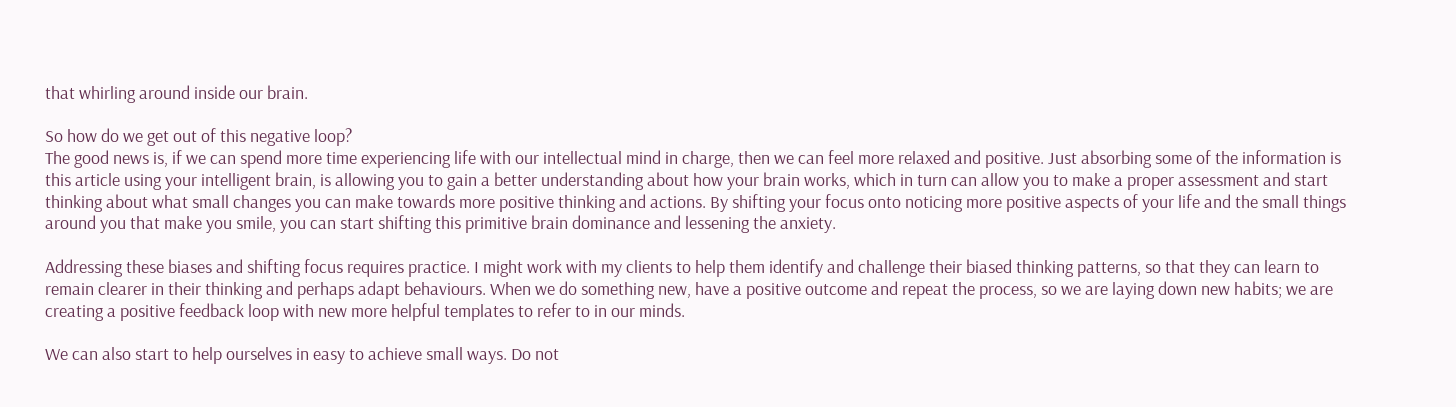that whirling around inside our brain.

So how do we get out of this negative loop?
The good news is, if we can spend more time experiencing life with our intellectual mind in charge, then we can feel more relaxed and positive. Just absorbing some of the information is this article using your intelligent brain, is allowing you to gain a better understanding about how your brain works, which in turn can allow you to make a proper assessment and start thinking about what small changes you can make towards more positive thinking and actions. By shifting your focus onto noticing more positive aspects of your life and the small things around you that make you smile, you can start shifting this primitive brain dominance and lessening the anxiety.

Addressing these biases and shifting focus requires practice. I might work with my clients to help them identify and challenge their biased thinking patterns, so that they can learn to remain clearer in their thinking and perhaps adapt behaviours. When we do something new, have a positive outcome and repeat the process, so we are laying down new habits; we are creating a positive feedback loop with new more helpful templates to refer to in our minds.

We can also start to help ourselves in easy to achieve small ways. Do not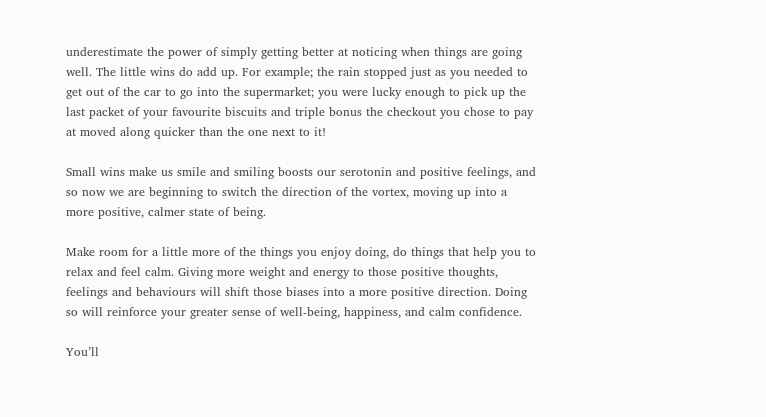underestimate the power of simply getting better at noticing when things are going well. The little wins do add up. For example; the rain stopped just as you needed to get out of the car to go into the supermarket; you were lucky enough to pick up the last packet of your favourite biscuits and triple bonus the checkout you chose to pay at moved along quicker than the one next to it!

Small wins make us smile and smiling boosts our serotonin and positive feelings, and so now we are beginning to switch the direction of the vortex, moving up into a more positive, calmer state of being.

Make room for a little more of the things you enjoy doing, do things that help you to relax and feel calm. Giving more weight and energy to those positive thoughts, feelings and behaviours will shift those biases into a more positive direction. Doing so will reinforce your greater sense of well-being, happiness, and calm confidence.

You’ll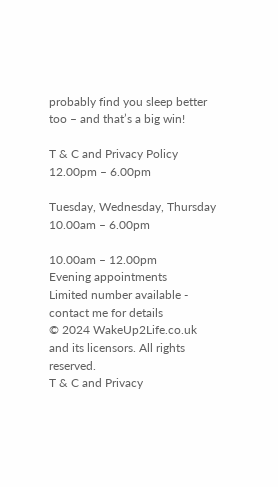probably find you sleep better too – and that’s a big win!

T & C and Privacy Policy
12.00pm – 6.00pm

Tuesday, Wednesday, Thursday
10.00am – 6.00pm

10.00am – 12.00pm
Evening appointments
Limited number available - contact me for details
© 2024 WakeUp2Life.co.uk and its licensors. All rights reserved.
T & C and Privacy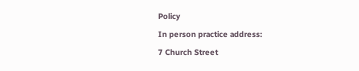Policy
In person practice address:
7 Church Street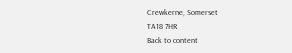Crewkerne, Somerset
TA18 7HR
Back to content